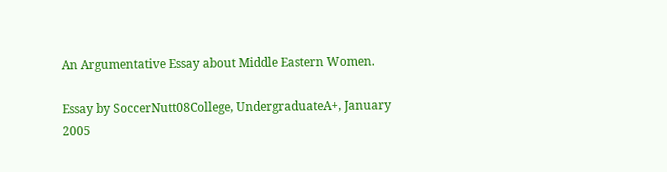An Argumentative Essay about Middle Eastern Women.

Essay by SoccerNutt08College, UndergraduateA+, January 2005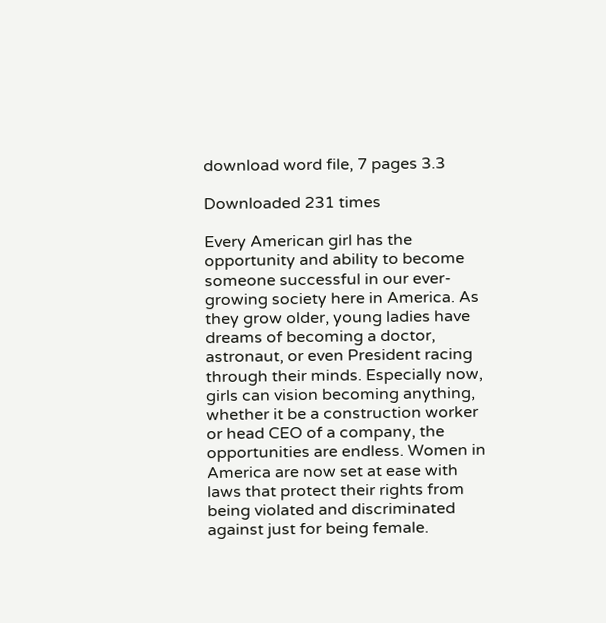download word file, 7 pages 3.3

Downloaded 231 times

Every American girl has the opportunity and ability to become someone successful in our ever-growing society here in America. As they grow older, young ladies have dreams of becoming a doctor, astronaut, or even President racing through their minds. Especially now, girls can vision becoming anything, whether it be a construction worker or head CEO of a company, the opportunities are endless. Women in America are now set at ease with laws that protect their rights from being violated and discriminated against just for being female.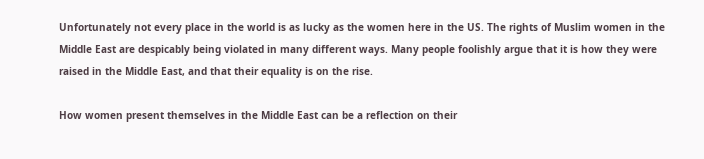Unfortunately not every place in the world is as lucky as the women here in the US. The rights of Muslim women in the Middle East are despicably being violated in many different ways. Many people foolishly argue that it is how they were raised in the Middle East, and that their equality is on the rise.

How women present themselves in the Middle East can be a reflection on their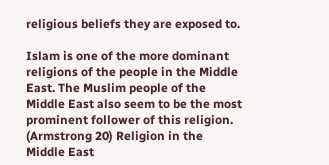religious beliefs they are exposed to.

Islam is one of the more dominant religions of the people in the Middle East. The Muslim people of the Middle East also seem to be the most prominent follower of this religion. (Armstrong 20) Religion in the Middle East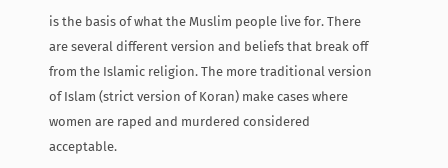is the basis of what the Muslim people live for. There are several different version and beliefs that break off from the Islamic religion. The more traditional version of Islam (strict version of Koran) make cases where women are raped and murdered considered acceptable.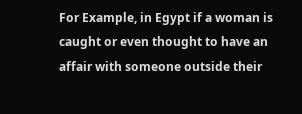For Example, in Egypt if a woman is caught or even thought to have an affair with someone outside their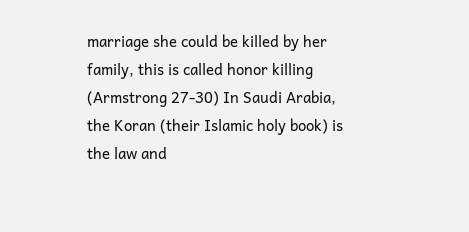marriage she could be killed by her family, this is called honor killing (Armstrong 27-30) In Saudi Arabia, the Koran (their Islamic holy book) is the law and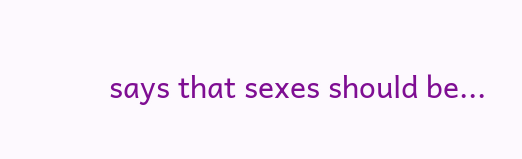says that sexes should be...